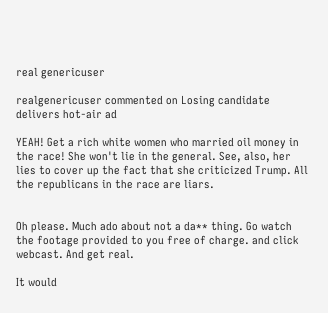real genericuser

realgenericuser commented on Losing candidate delivers hot-air ad

YEAH! Get a rich white women who married oil money in the race! She won't lie in the general. See, also, her lies to cover up the fact that she criticized Trump. All the republicans in the race are liars.


Oh please. Much ado about not a da** thing. Go watch the footage provided to you free of charge. and click webcast. And get real.

It would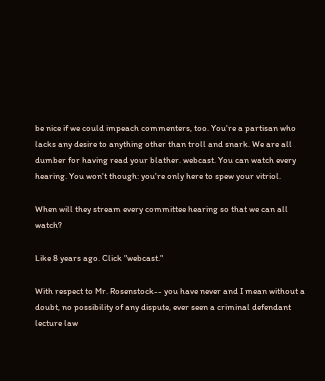be nice if we could impeach commenters, too. You're a partisan who lacks any desire to anything other than troll and snark. We are all dumber for having read your blather. webcast. You can watch every hearing. You won't though: you're only here to spew your vitriol.

When will they stream every committee hearing so that we can all watch?

Like 8 years ago. Click "webcast."

With respect to Mr. Rosenstock-- you have never and I mean without a doubt, no possibility of any dispute, ever seen a criminal defendant lecture law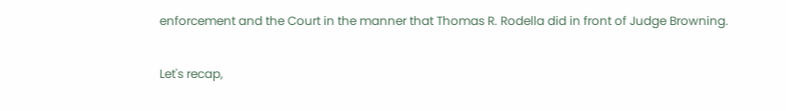enforcement and the Court in the manner that Thomas R. Rodella did in front of Judge Browning.

Let's recap,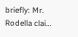briefly: Mr. Rodella clai…